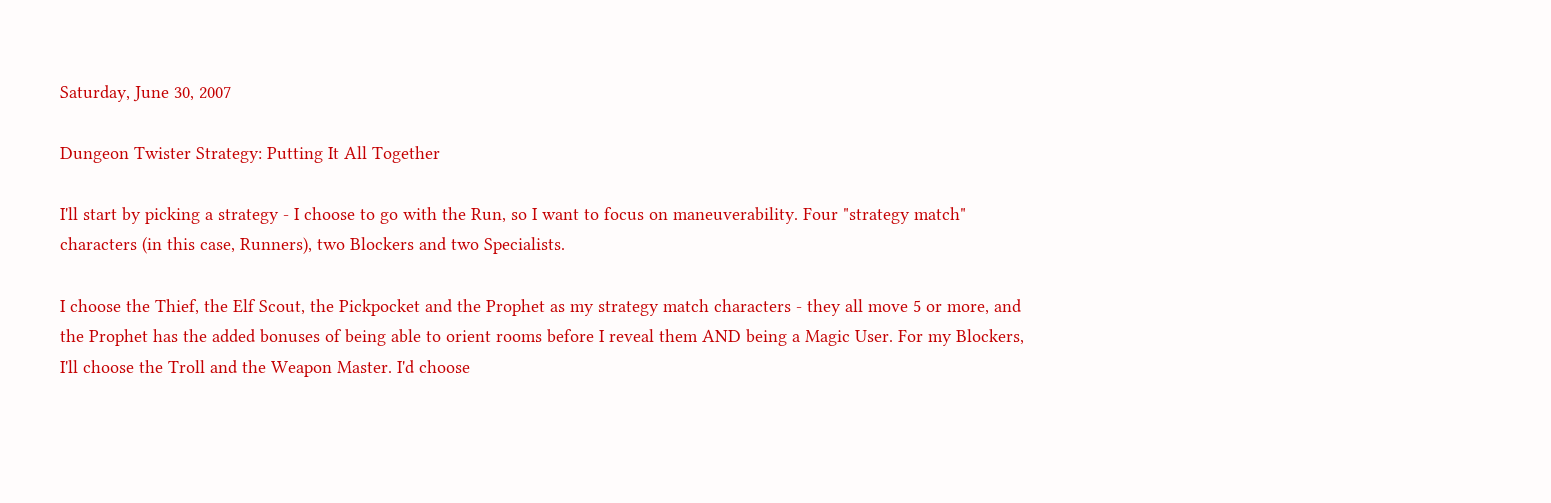Saturday, June 30, 2007

Dungeon Twister Strategy: Putting It All Together

I'll start by picking a strategy - I choose to go with the Run, so I want to focus on maneuverability. Four "strategy match" characters (in this case, Runners), two Blockers and two Specialists.

I choose the Thief, the Elf Scout, the Pickpocket and the Prophet as my strategy match characters - they all move 5 or more, and the Prophet has the added bonuses of being able to orient rooms before I reveal them AND being a Magic User. For my Blockers, I'll choose the Troll and the Weapon Master. I'd choose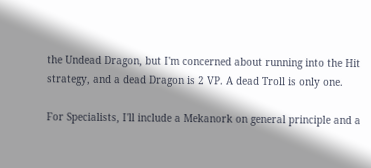the Undead Dragon, but I'm concerned about running into the Hit strategy, and a dead Dragon is 2 VP. A dead Troll is only one.

For Specialists, I'll include a Mekanork on general principle and a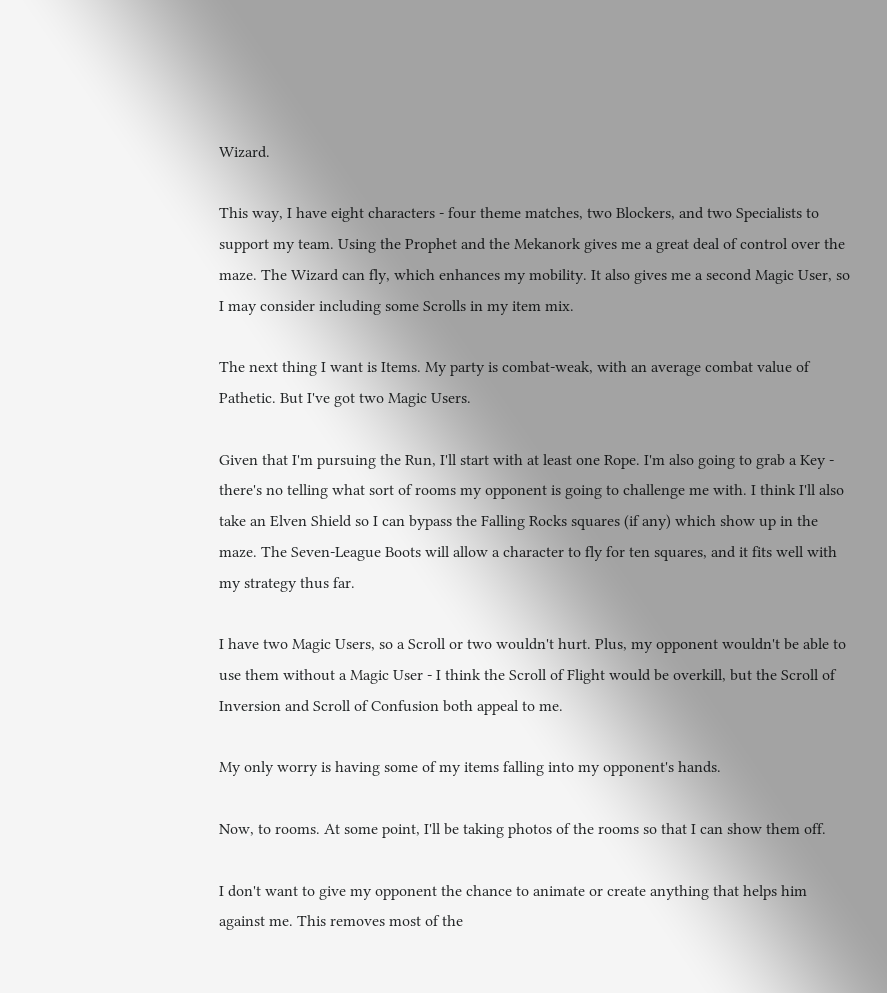Wizard.

This way, I have eight characters - four theme matches, two Blockers, and two Specialists to support my team. Using the Prophet and the Mekanork gives me a great deal of control over the maze. The Wizard can fly, which enhances my mobility. It also gives me a second Magic User, so I may consider including some Scrolls in my item mix.

The next thing I want is Items. My party is combat-weak, with an average combat value of Pathetic. But I've got two Magic Users.

Given that I'm pursuing the Run, I'll start with at least one Rope. I'm also going to grab a Key - there's no telling what sort of rooms my opponent is going to challenge me with. I think I'll also take an Elven Shield so I can bypass the Falling Rocks squares (if any) which show up in the maze. The Seven-League Boots will allow a character to fly for ten squares, and it fits well with my strategy thus far.

I have two Magic Users, so a Scroll or two wouldn't hurt. Plus, my opponent wouldn't be able to use them without a Magic User - I think the Scroll of Flight would be overkill, but the Scroll of Inversion and Scroll of Confusion both appeal to me.

My only worry is having some of my items falling into my opponent's hands.

Now, to rooms. At some point, I'll be taking photos of the rooms so that I can show them off.

I don't want to give my opponent the chance to animate or create anything that helps him against me. This removes most of the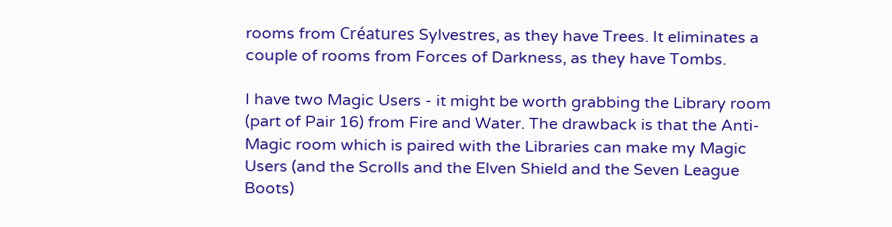rooms from Créatures Sylvestres, as they have Trees. It eliminates a couple of rooms from Forces of Darkness, as they have Tombs.

I have two Magic Users - it might be worth grabbing the Library room (part of Pair 16) from Fire and Water. The drawback is that the Anti-Magic room which is paired with the Libraries can make my Magic Users (and the Scrolls and the Elven Shield and the Seven League Boots)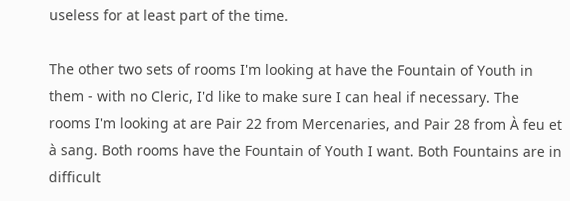useless for at least part of the time.

The other two sets of rooms I'm looking at have the Fountain of Youth in them - with no Cleric, I'd like to make sure I can heal if necessary. The rooms I'm looking at are Pair 22 from Mercenaries, and Pair 28 from À feu et à sang. Both rooms have the Fountain of Youth I want. Both Fountains are in difficult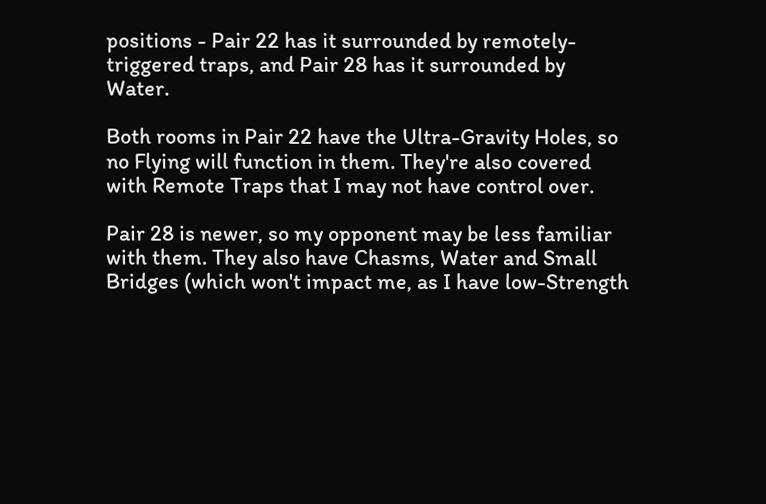positions - Pair 22 has it surrounded by remotely-triggered traps, and Pair 28 has it surrounded by Water.

Both rooms in Pair 22 have the Ultra-Gravity Holes, so no Flying will function in them. They're also covered with Remote Traps that I may not have control over.

Pair 28 is newer, so my opponent may be less familiar with them. They also have Chasms, Water and Small Bridges (which won't impact me, as I have low-Strength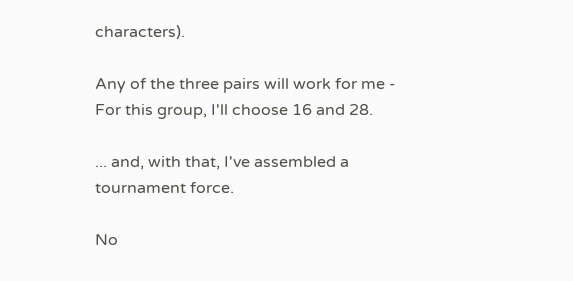characters).

Any of the three pairs will work for me - For this group, I'll choose 16 and 28.

... and, with that, I've assembled a tournament force.

No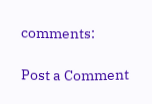comments:

Post a Comment